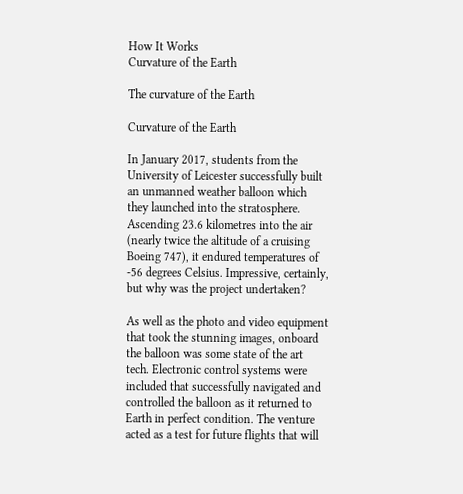How It Works
Curvature of the Earth

The curvature of the Earth

Curvature of the Earth

In January 2017, students from the University of Leicester successfully built an unmanned weather balloon which they launched into the stratosphere. Ascending 23.6 kilometres into the air (nearly twice the altitude of a cruising Boeing 747), it endured temperatures of -56 degrees Celsius. Impressive, certainly, but why was the project undertaken?

As well as the photo and video equipment that took the stunning images, onboard the balloon was some state of the art tech. Electronic control systems were included that successfully navigated and controlled the balloon as it returned to Earth in perfect condition. The venture acted as a test for future flights that will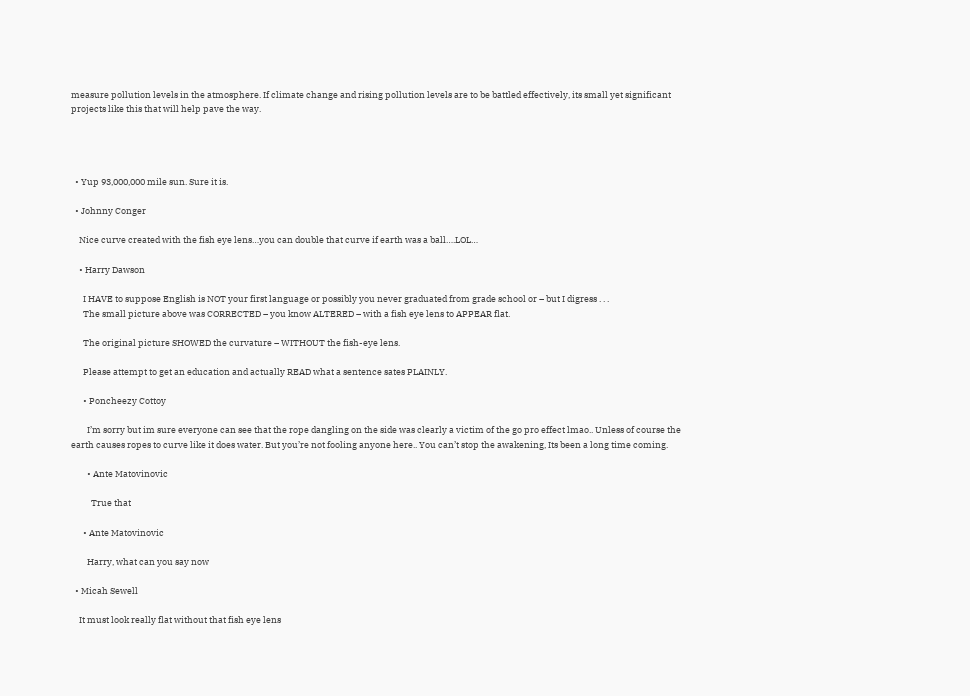measure pollution levels in the atmosphere. If climate change and rising pollution levels are to be battled effectively, its small yet significant projects like this that will help pave the way.




  • Yup 93,000,000 mile sun. Sure it is.

  • Johnny Conger

    Nice curve created with the fish eye lens…you can double that curve if earth was a ball….LOL…

    • Harry Dawson

      I HAVE to suppose English is NOT your first language or possibly you never graduated from grade school or – but I digress . . .
      The small picture above was CORRECTED – you know ALTERED – with a fish eye lens to APPEAR flat.

      The original picture SHOWED the curvature – WITHOUT the fish-eye lens.

      Please attempt to get an education and actually READ what a sentence sates PLAINLY.

      • Poncheezy Cottoy

        I’m sorry but im sure everyone can see that the rope dangling on the side was clearly a victim of the go pro effect lmao.. Unless of course the earth causes ropes to curve like it does water. But you’re not fooling anyone here.. You can’t stop the awakening, Its been a long time coming.

        • Ante Matovinovic

          True that

      • Ante Matovinovic

        Harry, what can you say now

  • Micah Sewell

    It must look really flat without that fish eye lens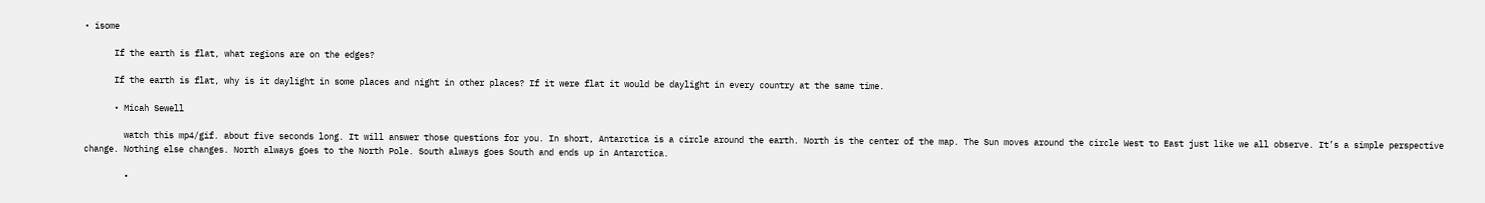• isome

      If the earth is flat, what regions are on the edges?

      If the earth is flat, why is it daylight in some places and night in other places? If it were flat it would be daylight in every country at the same time.

      • Micah Sewell

        watch this mp4/gif. about five seconds long. It will answer those questions for you. In short, Antarctica is a circle around the earth. North is the center of the map. The Sun moves around the circle West to East just like we all observe. It’s a simple perspective change. Nothing else changes. North always goes to the North Pole. South always goes South and ends up in Antarctica.

        •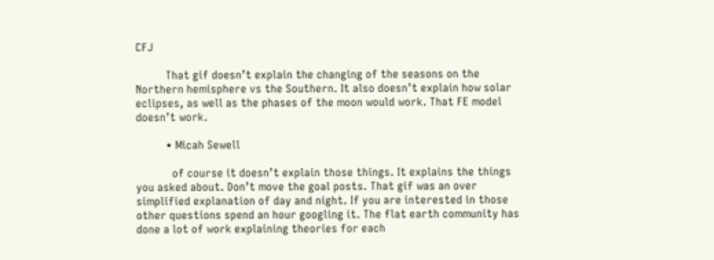CFJ

          That gif doesn’t explain the changing of the seasons on the Northern hemisphere vs the Southern. It also doesn’t explain how solar eclipses, as well as the phases of the moon would work. That FE model doesn’t work.

          • Micah Sewell

            of course it doesn’t explain those things. It explains the things you asked about. Don’t move the goal posts. That gif was an over simplified explanation of day and night. If you are interested in those other questions spend an hour googling it. The flat earth community has done a lot of work explaining theories for each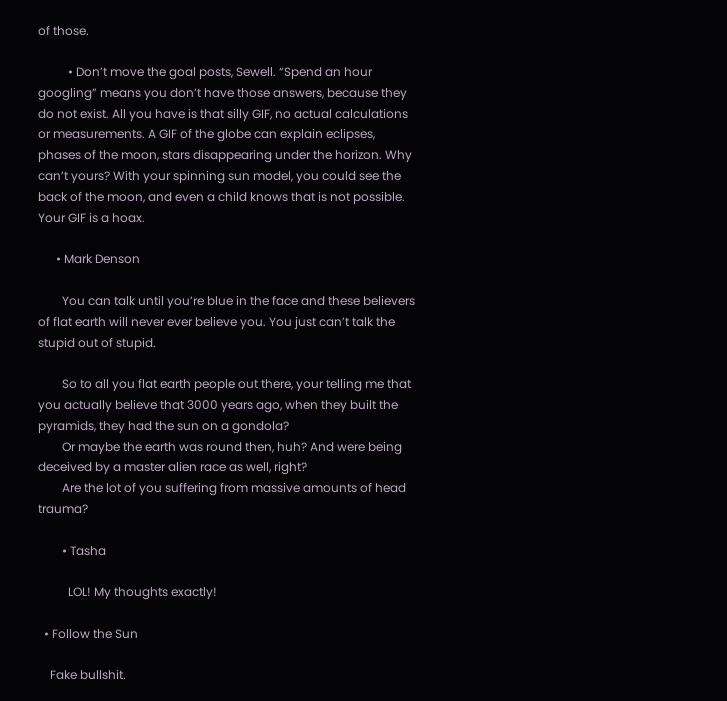of those.

          • Don’t move the goal posts, Sewell. “Spend an hour googling” means you don’t have those answers, because they do not exist. All you have is that silly GIF, no actual calculations or measurements. A GIF of the globe can explain eclipses, phases of the moon, stars disappearing under the horizon. Why can’t yours? With your spinning sun model, you could see the back of the moon, and even a child knows that is not possible. Your GIF is a hoax.

      • Mark Denson

        You can talk until you’re blue in the face and these believers of flat earth will never ever believe you. You just can’t talk the stupid out of stupid.

        So to all you flat earth people out there, your telling me that you actually believe that 3000 years ago, when they built the pyramids, they had the sun on a gondola?
        Or maybe the earth was round then, huh? And were being deceived by a master alien race as well, right?
        Are the lot of you suffering from massive amounts of head trauma?

        • Tasha

          LOL! My thoughts exactly!

  • Follow the Sun

    Fake bullshit.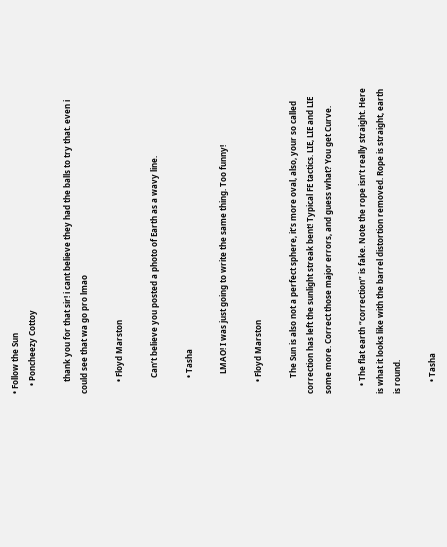• Follow the Sun
    • Poncheezy Cottoy

      thank you for that sir! i cant believe they had the balls to try that. even i could see that wa go pro lmao

      • Floyd Marston

        Can’t believe you posted a photo of Earth as a wavy line.

        • Tasha

          LMAO! I was just going to write the same thing. Too funny!

      • Floyd Marston

        The Sun is also not a perfect sphere, it’s more oval, also, your so called correction has left the sunlight streak bent! Typical FE tactics. LIE, LIE and LIE some more. Correct those major errors, and guess what? You get Curve.

    • The flat earth “correction” is fake. Note the rope isn’t really straight. Here is what it looks like with the barrel distortion removed. Rope is straight, earth is round.

      • Tasha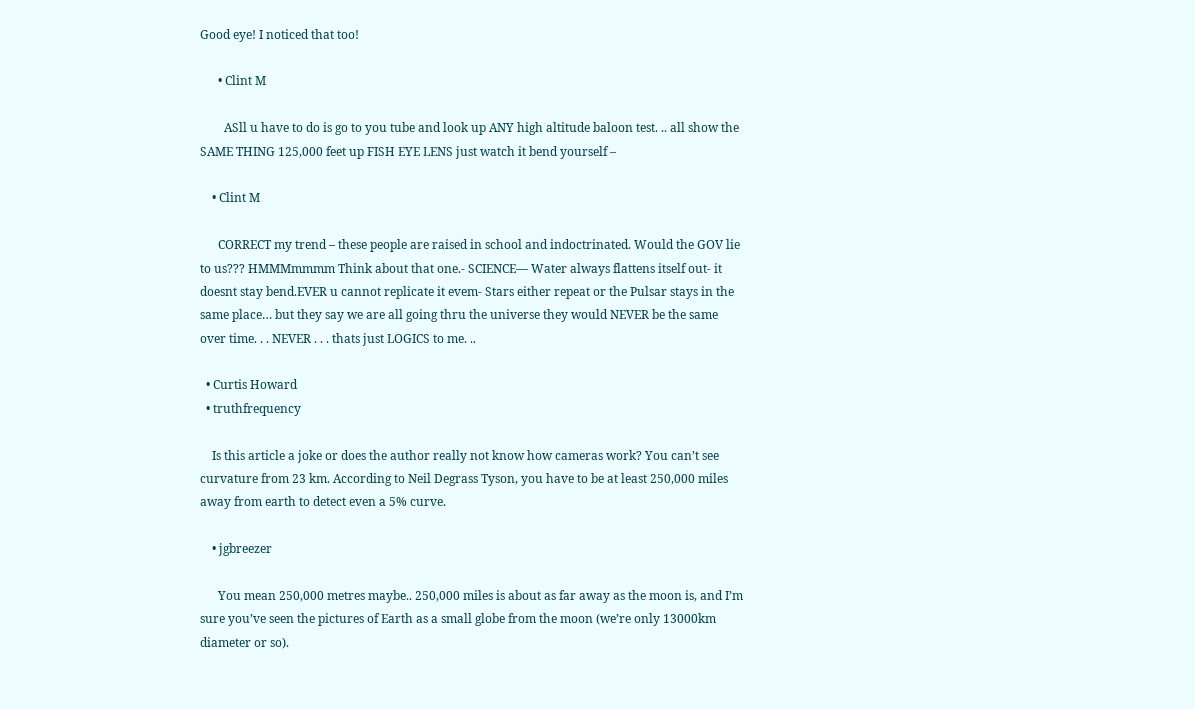Good eye! I noticed that too!

      • Clint M

        ASll u have to do is go to you tube and look up ANY high altitude baloon test. .. all show the SAME THING 125,000 feet up FISH EYE LENS just watch it bend yourself –

    • Clint M

      CORRECT my trend – these people are raised in school and indoctrinated. Would the GOV lie to us??? HMMMmmmm Think about that one.- SCIENCE— Water always flattens itself out- it doesnt stay bend.EVER u cannot replicate it evem- Stars either repeat or the Pulsar stays in the same place… but they say we are all going thru the universe they would NEVER be the same over time. . . NEVER . . . thats just LOGICS to me. ..

  • Curtis Howard
  • truthfrequency

    Is this article a joke or does the author really not know how cameras work? You can’t see curvature from 23 km. According to Neil Degrass Tyson, you have to be at least 250,000 miles away from earth to detect even a 5% curve.

    • jgbreezer

      You mean 250,000 metres maybe.. 250,000 miles is about as far away as the moon is, and I’m sure you’ve seen the pictures of Earth as a small globe from the moon (we’re only 13000km diameter or so).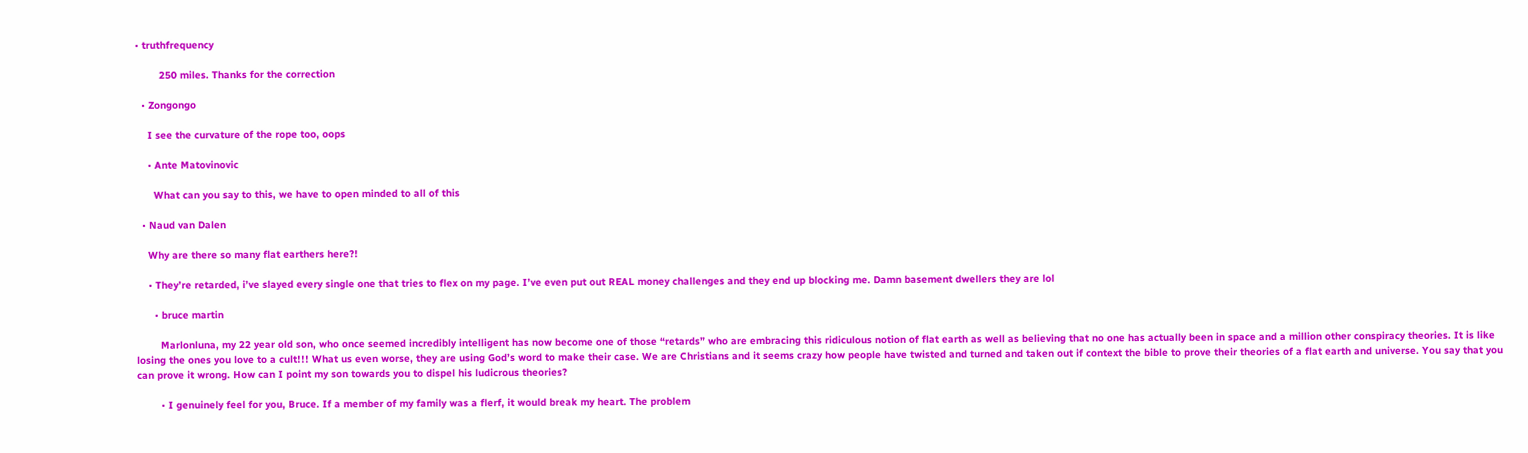• truthfrequency

        250 miles. Thanks for the correction

  • Zongongo

    I see the curvature of the rope too, oops

    • Ante Matovinovic

      What can you say to this, we have to open minded to all of this

  • Naud van Dalen

    Why are there so many flat earthers here?!

    • They’re retarded, i’ve slayed every single one that tries to flex on my page. I’ve even put out REAL money challenges and they end up blocking me. Damn basement dwellers they are lol

      • bruce martin

        Marlonluna, my 22 year old son, who once seemed incredibly intelligent has now become one of those “retards” who are embracing this ridiculous notion of flat earth as well as believing that no one has actually been in space and a million other conspiracy theories. It is like losing the ones you love to a cult!!! What us even worse, they are using God’s word to make their case. We are Christians and it seems crazy how people have twisted and turned and taken out if context the bible to prove their theories of a flat earth and universe. You say that you can prove it wrong. How can I point my son towards you to dispel his ludicrous theories?

        • I genuinely feel for you, Bruce. If a member of my family was a flerf, it would break my heart. The problem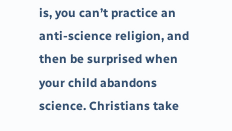is, you can’t practice an anti-science religion, and then be surprised when your child abandons science. Christians take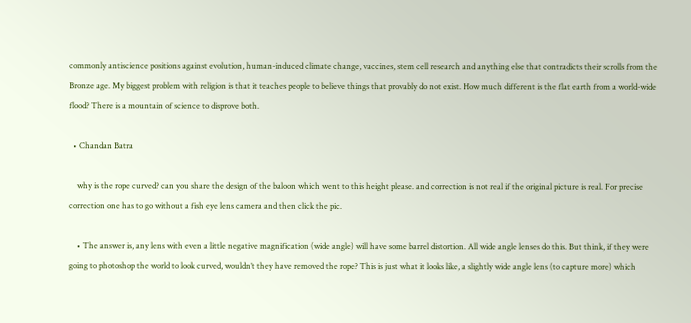commonly antiscience positions against evolution, human-induced climate change, vaccines, stem cell research and anything else that contradicts their scrolls from the Bronze age. My biggest problem with religion is that it teaches people to believe things that provably do not exist. How much different is the flat earth from a world-wide flood? There is a mountain of science to disprove both.

  • Chandan Batra

    why is the rope curved? can you share the design of the baloon which went to this height please. and correction is not real if the original picture is real. For precise correction one has to go without a fish eye lens camera and then click the pic.

    • The answer is, any lens with even a little negative magnification (wide angle) will have some barrel distortion. All wide angle lenses do this. But think, if they were going to photoshop the world to look curved, wouldn’t they have removed the rope? This is just what it looks like, a slightly wide angle lens (to capture more) which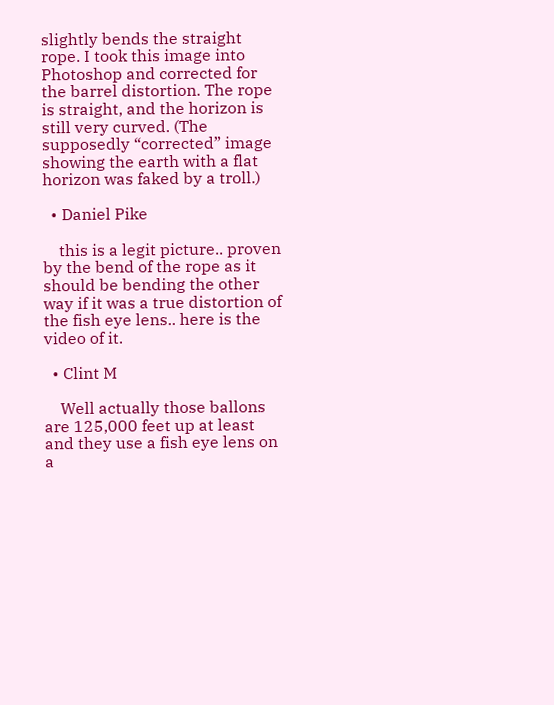slightly bends the straight rope. I took this image into Photoshop and corrected for the barrel distortion. The rope is straight, and the horizon is still very curved. (The supposedly “corrected” image showing the earth with a flat horizon was faked by a troll.)

  • Daniel Pike

    this is a legit picture.. proven by the bend of the rope as it should be bending the other way if it was a true distortion of the fish eye lens.. here is the video of it.

  • Clint M

    Well actually those ballons are 125,000 feet up at least and they use a fish eye lens on a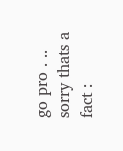go pro . .. sorry thats a fact :